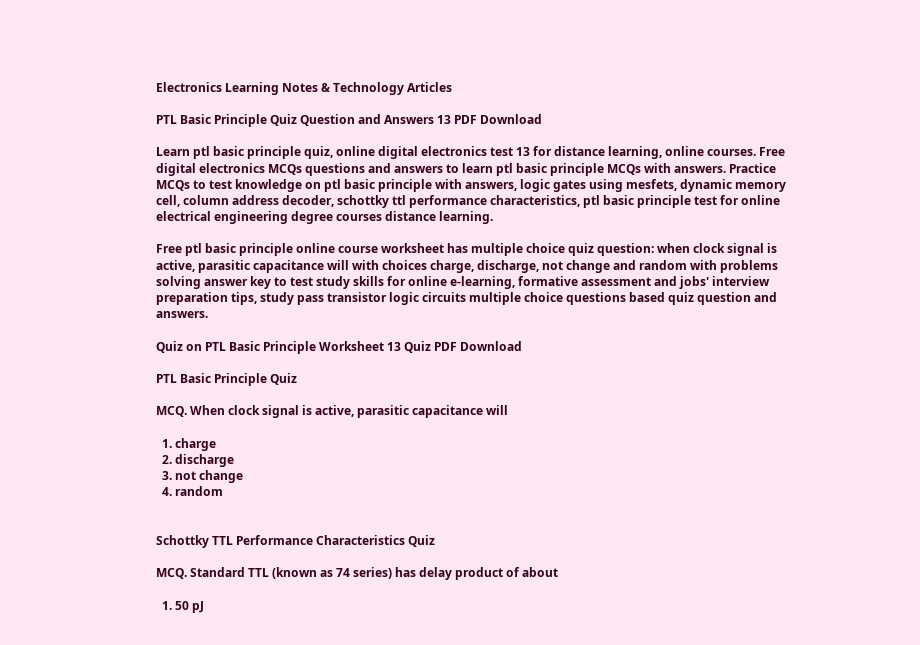Electronics Learning Notes & Technology Articles

PTL Basic Principle Quiz Question and Answers 13 PDF Download

Learn ptl basic principle quiz, online digital electronics test 13 for distance learning, online courses. Free digital electronics MCQs questions and answers to learn ptl basic principle MCQs with answers. Practice MCQs to test knowledge on ptl basic principle with answers, logic gates using mesfets, dynamic memory cell, column address decoder, schottky ttl performance characteristics, ptl basic principle test for online electrical engineering degree courses distance learning.

Free ptl basic principle online course worksheet has multiple choice quiz question: when clock signal is active, parasitic capacitance will with choices charge, discharge, not change and random with problems solving answer key to test study skills for online e-learning, formative assessment and jobs' interview preparation tips, study pass transistor logic circuits multiple choice questions based quiz question and answers.

Quiz on PTL Basic Principle Worksheet 13 Quiz PDF Download

PTL Basic Principle Quiz

MCQ. When clock signal is active, parasitic capacitance will

  1. charge
  2. discharge
  3. not change
  4. random


Schottky TTL Performance Characteristics Quiz

MCQ. Standard TTL (known as 74 series) has delay product of about

  1. 50 pJ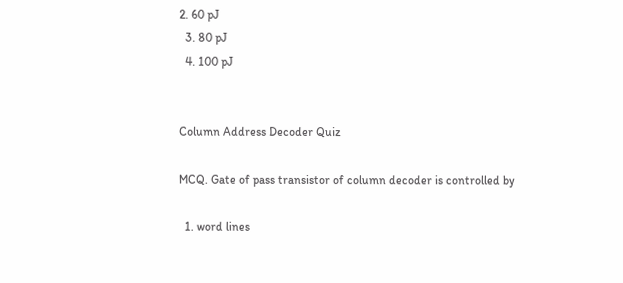2. 60 pJ
  3. 80 pJ
  4. 100 pJ


Column Address Decoder Quiz

MCQ. Gate of pass transistor of column decoder is controlled by

  1. word lines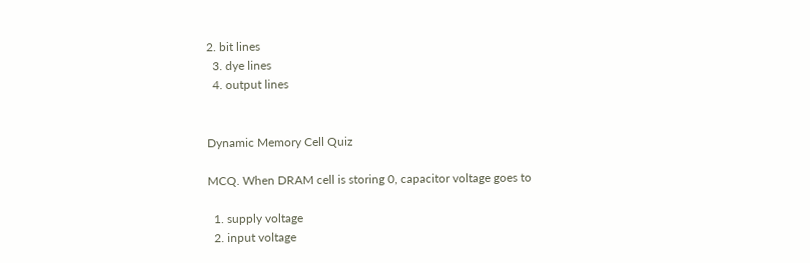2. bit lines
  3. dye lines
  4. output lines


Dynamic Memory Cell Quiz

MCQ. When DRAM cell is storing 0, capacitor voltage goes to

  1. supply voltage
  2. input voltage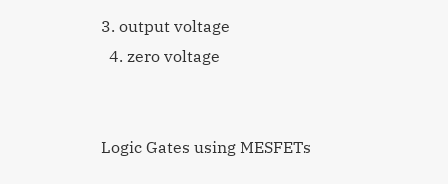3. output voltage
  4. zero voltage


Logic Gates using MESFETs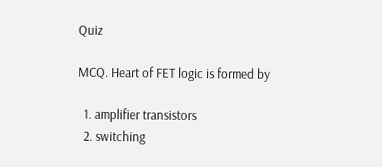Quiz

MCQ. Heart of FET logic is formed by

  1. amplifier transistors
  2. switching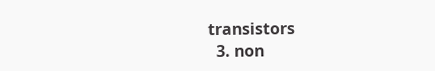transistors
  3. non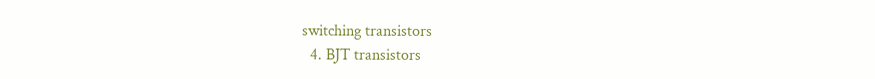switching transistors
  4. BJT transistors